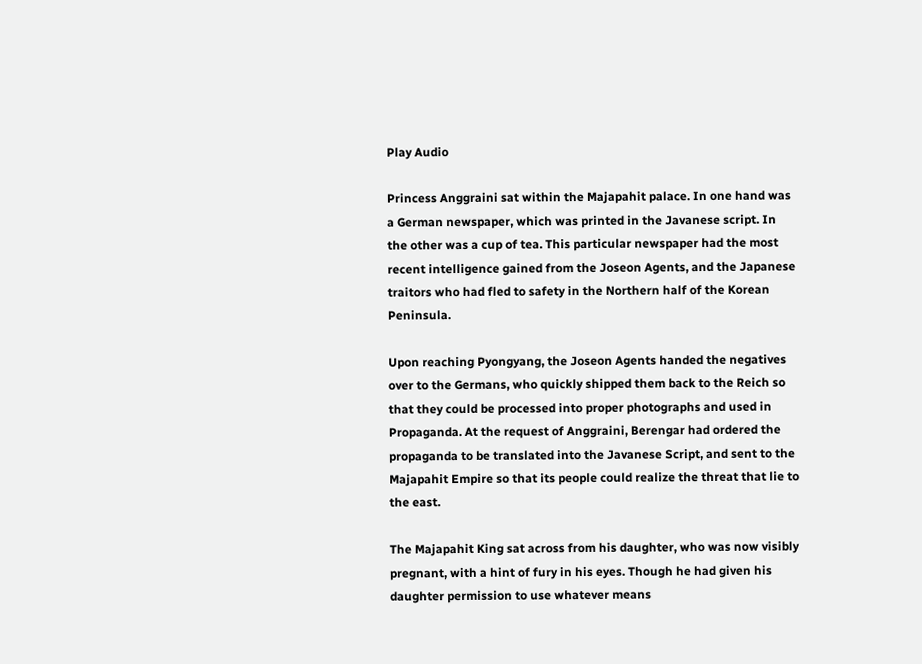Play Audio

Princess Anggraini sat within the Majapahit palace. In one hand was a German newspaper, which was printed in the Javanese script. In the other was a cup of tea. This particular newspaper had the most recent intelligence gained from the Joseon Agents, and the Japanese traitors who had fled to safety in the Northern half of the Korean Peninsula.

Upon reaching Pyongyang, the Joseon Agents handed the negatives over to the Germans, who quickly shipped them back to the Reich so that they could be processed into proper photographs and used in Propaganda. At the request of Anggraini, Berengar had ordered the propaganda to be translated into the Javanese Script, and sent to the Majapahit Empire so that its people could realize the threat that lie to the east.

The Majapahit King sat across from his daughter, who was now visibly pregnant, with a hint of fury in his eyes. Though he had given his daughter permission to use whatever means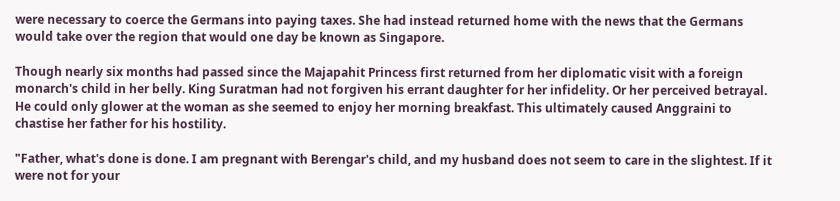were necessary to coerce the Germans into paying taxes. She had instead returned home with the news that the Germans would take over the region that would one day be known as Singapore.

Though nearly six months had passed since the Majapahit Princess first returned from her diplomatic visit with a foreign monarch's child in her belly. King Suratman had not forgiven his errant daughter for her infidelity. Or her perceived betrayal. He could only glower at the woman as she seemed to enjoy her morning breakfast. This ultimately caused Anggraini to chastise her father for his hostility.

"Father, what's done is done. I am pregnant with Berengar's child, and my husband does not seem to care in the slightest. If it were not for your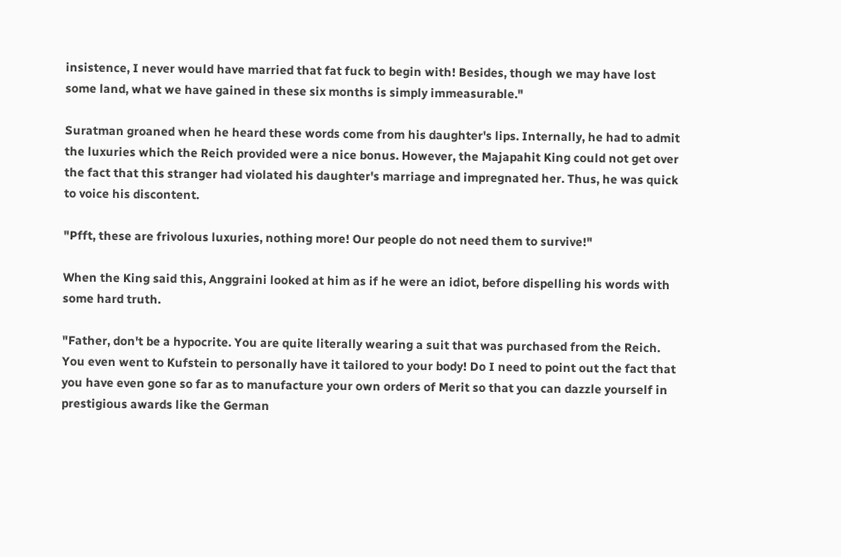insistence, I never would have married that fat fuck to begin with! Besides, though we may have lost some land, what we have gained in these six months is simply immeasurable."

Suratman groaned when he heard these words come from his daughter's lips. Internally, he had to admit the luxuries which the Reich provided were a nice bonus. However, the Majapahit King could not get over the fact that this stranger had violated his daughter's marriage and impregnated her. Thus, he was quick to voice his discontent.

"Pfft, these are frivolous luxuries, nothing more! Our people do not need them to survive!"

When the King said this, Anggraini looked at him as if he were an idiot, before dispelling his words with some hard truth.

"Father, don't be a hypocrite. You are quite literally wearing a suit that was purchased from the Reich. You even went to Kufstein to personally have it tailored to your body! Do I need to point out the fact that you have even gone so far as to manufacture your own orders of Merit so that you can dazzle yourself in prestigious awards like the German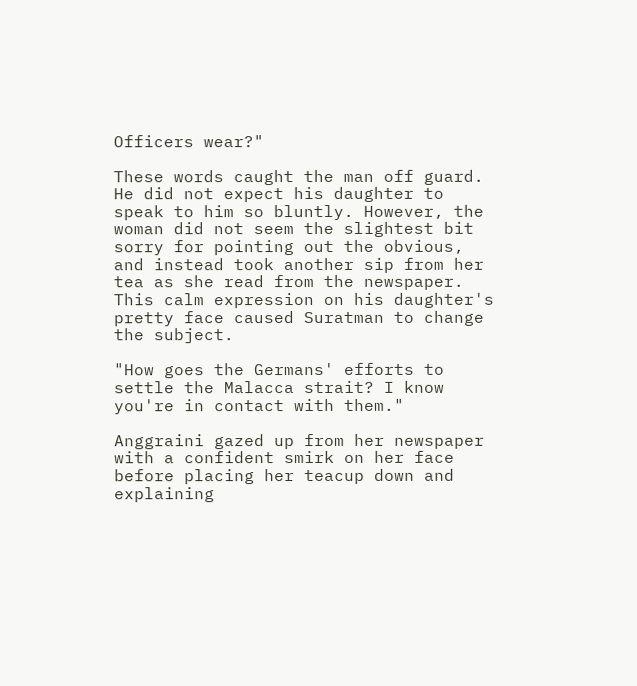Officers wear?"

These words caught the man off guard. He did not expect his daughter to speak to him so bluntly. However, the woman did not seem the slightest bit sorry for pointing out the obvious, and instead took another sip from her tea as she read from the newspaper. This calm expression on his daughter's pretty face caused Suratman to change the subject.

"How goes the Germans' efforts to settle the Malacca strait? I know you're in contact with them."

Anggraini gazed up from her newspaper with a confident smirk on her face before placing her teacup down and explaining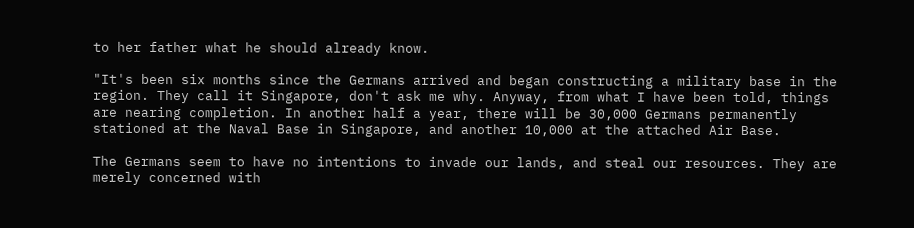to her father what he should already know.

"It's been six months since the Germans arrived and began constructing a military base in the region. They call it Singapore, don't ask me why. Anyway, from what I have been told, things are nearing completion. In another half a year, there will be 30,000 Germans permanently stationed at the Naval Base in Singapore, and another 10,000 at the attached Air Base.

The Germans seem to have no intentions to invade our lands, and steal our resources. They are merely concerned with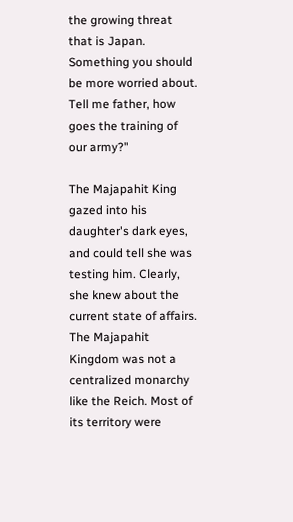the growing threat that is Japan. Something you should be more worried about. Tell me father, how goes the training of our army?"

The Majapahit King gazed into his daughter's dark eyes, and could tell she was testing him. Clearly, she knew about the current state of affairs. The Majapahit Kingdom was not a centralized monarchy like the Reich. Most of its territory were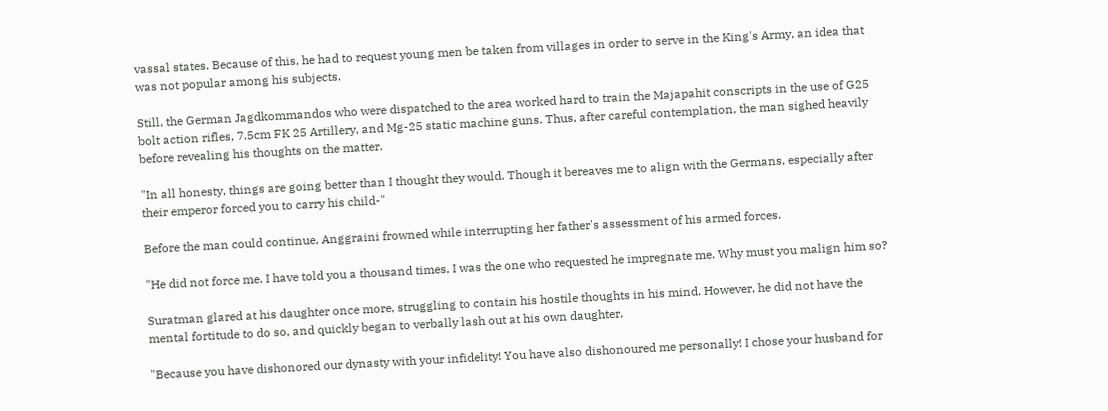vassal states. Because of this, he had to request young men be taken from villages in order to serve in the King's Army, an idea that was not popular among his subjects.

Still, the German Jagdkommandos who were dispatched to the area worked hard to train the Majapahit conscripts in the use of G25 bolt action rifles, 7.5cm FK 25 Artillery, and Mg-25 static machine guns. Thus, after careful contemplation, the man sighed heavily before revealing his thoughts on the matter.

"In all honesty, things are going better than I thought they would. Though it bereaves me to align with the Germans, especially after their emperor forced you to carry his child-"

Before the man could continue, Anggraini frowned while interrupting her father's assessment of his armed forces.

"He did not force me. I have told you a thousand times, I was the one who requested he impregnate me. Why must you malign him so?

Suratman glared at his daughter once more, struggling to contain his hostile thoughts in his mind. However, he did not have the mental fortitude to do so, and quickly began to verbally lash out at his own daughter.

"Because you have dishonored our dynasty with your infidelity! You have also dishonoured me personally! I chose your husband for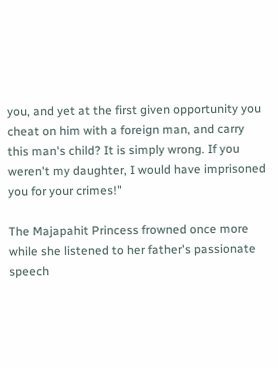you, and yet at the first given opportunity you cheat on him with a foreign man, and carry this man's child? It is simply wrong. If you weren't my daughter, I would have imprisoned you for your crimes!"

The Majapahit Princess frowned once more while she listened to her father's passionate speech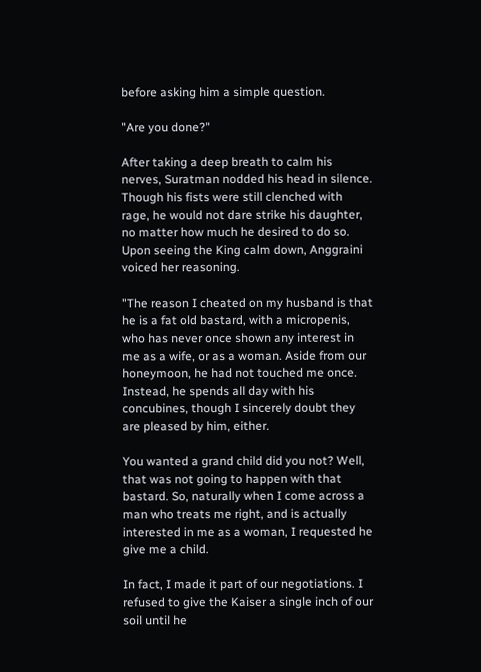before asking him a simple question.

"Are you done?"

After taking a deep breath to calm his nerves, Suratman nodded his head in silence. Though his fists were still clenched with rage, he would not dare strike his daughter, no matter how much he desired to do so. Upon seeing the King calm down, Anggraini voiced her reasoning.

"The reason I cheated on my husband is that he is a fat old bastard, with a micropenis, who has never once shown any interest in me as a wife, or as a woman. Aside from our honeymoon, he had not touched me once. Instead, he spends all day with his concubines, though I sincerely doubt they are pleased by him, either.

You wanted a grand child did you not? Well, that was not going to happen with that bastard. So, naturally when I come across a man who treats me right, and is actually interested in me as a woman, I requested he give me a child.

In fact, I made it part of our negotiations. I refused to give the Kaiser a single inch of our soil until he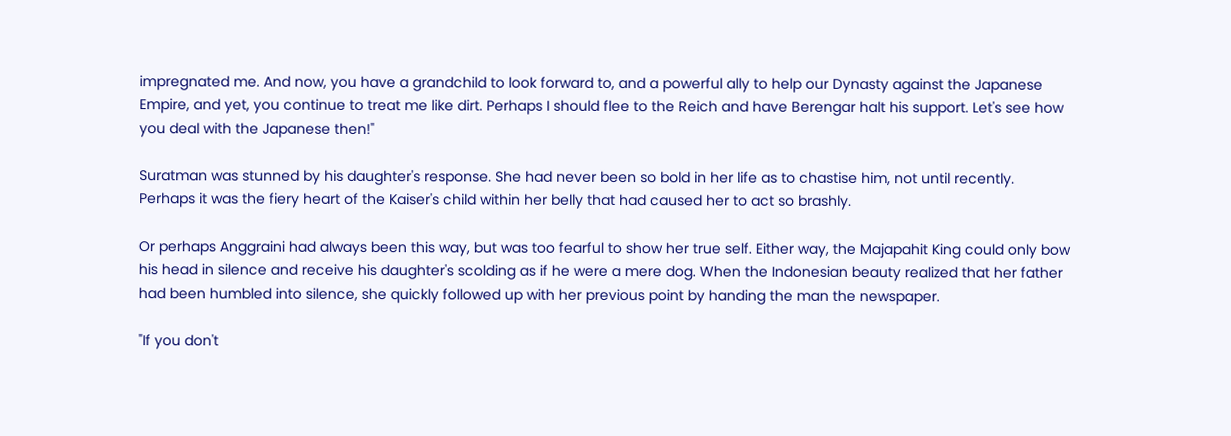impregnated me. And now, you have a grandchild to look forward to, and a powerful ally to help our Dynasty against the Japanese Empire, and yet, you continue to treat me like dirt. Perhaps I should flee to the Reich and have Berengar halt his support. Let's see how you deal with the Japanese then!"

Suratman was stunned by his daughter's response. She had never been so bold in her life as to chastise him, not until recently. Perhaps it was the fiery heart of the Kaiser's child within her belly that had caused her to act so brashly.

Or perhaps Anggraini had always been this way, but was too fearful to show her true self. Either way, the Majapahit King could only bow his head in silence and receive his daughter's scolding as if he were a mere dog. When the Indonesian beauty realized that her father had been humbled into silence, she quickly followed up with her previous point by handing the man the newspaper.

"If you don't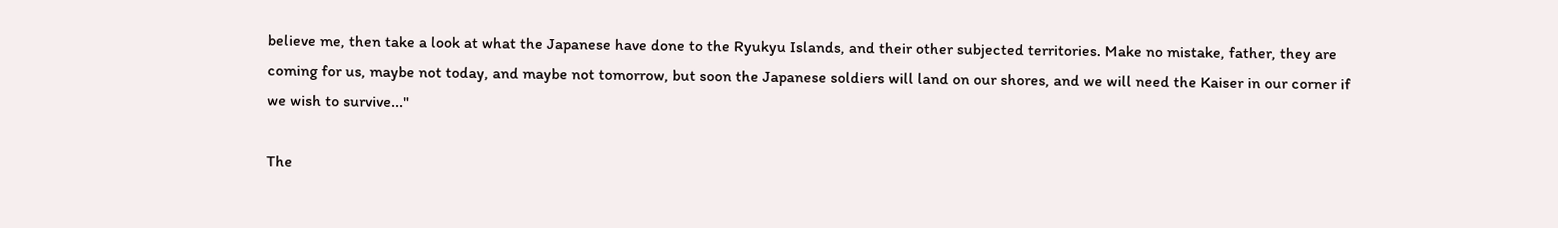believe me, then take a look at what the Japanese have done to the Ryukyu Islands, and their other subjected territories. Make no mistake, father, they are coming for us, maybe not today, and maybe not tomorrow, but soon the Japanese soldiers will land on our shores, and we will need the Kaiser in our corner if we wish to survive..."

The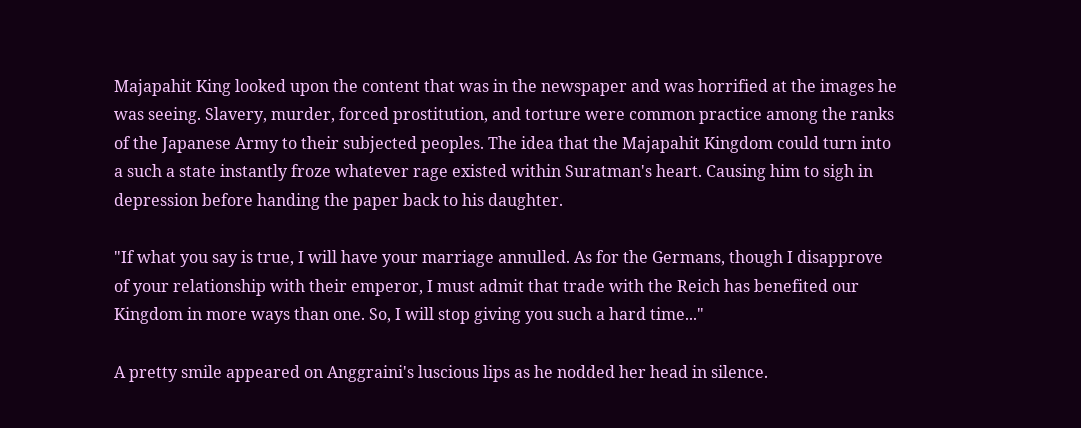Majapahit King looked upon the content that was in the newspaper and was horrified at the images he was seeing. Slavery, murder, forced prostitution, and torture were common practice among the ranks of the Japanese Army to their subjected peoples. The idea that the Majapahit Kingdom could turn into a such a state instantly froze whatever rage existed within Suratman's heart. Causing him to sigh in depression before handing the paper back to his daughter.

"If what you say is true, I will have your marriage annulled. As for the Germans, though I disapprove of your relationship with their emperor, I must admit that trade with the Reich has benefited our Kingdom in more ways than one. So, I will stop giving you such a hard time..."

A pretty smile appeared on Anggraini's luscious lips as he nodded her head in silence.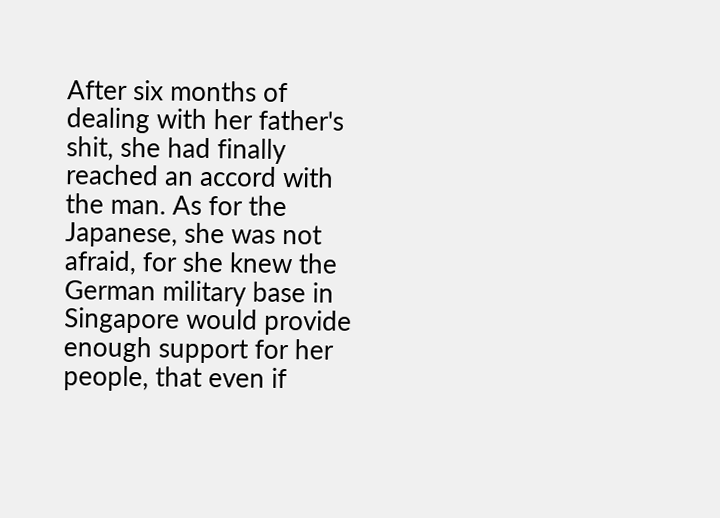After six months of dealing with her father's shit, she had finally reached an accord with the man. As for the Japanese, she was not afraid, for she knew the German military base in Singapore would provide enough support for her people, that even if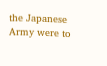the Japanese Army were to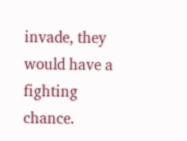invade, they would have a fighting chance.